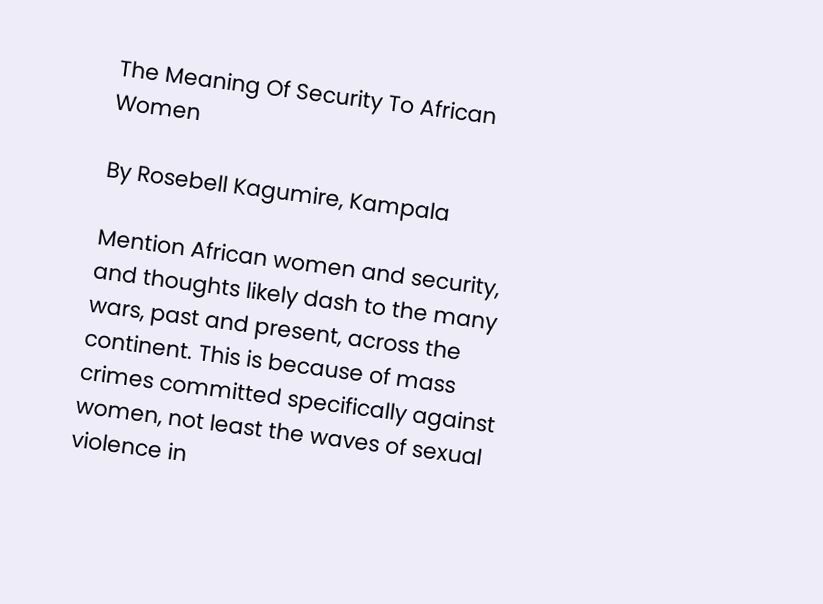The Meaning Of Security To African Women

By Rosebell Kagumire, Kampala

Mention African women and security, and thoughts likely dash to the many wars, past and present, across the continent. This is because of mass crimes committed specifically against women, not least the waves of sexual violence in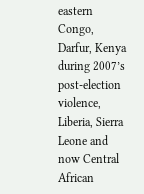eastern Congo, Darfur, Kenya during 2007’s post-election violence, Liberia, Sierra Leone and now Central African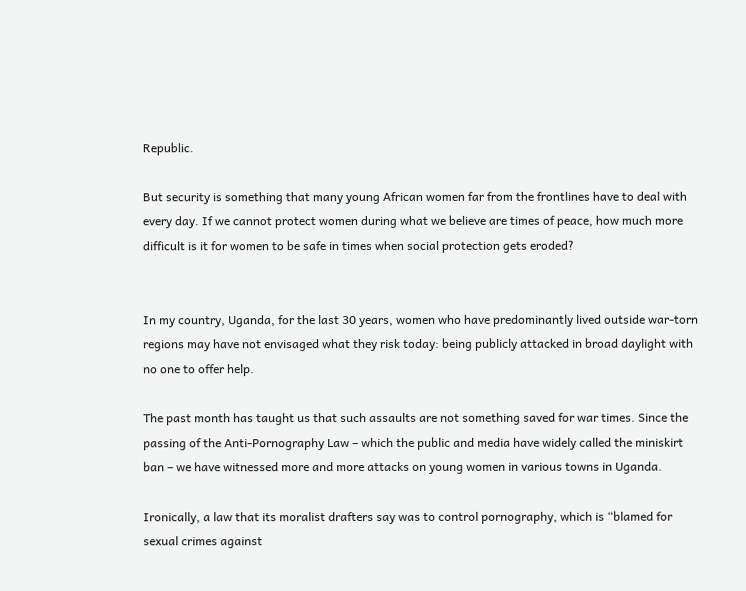Republic.

But security is something that many young African women far from the frontlines have to deal with every day. If we cannot protect women during what we believe are times of peace, how much more difficult is it for women to be safe in times when social protection gets eroded?


In my country, Uganda, for the last 30 years, women who have predominantly lived outside war-torn regions may have not envisaged what they risk today: being publicly attacked in broad daylight with no one to offer help.

The past month has taught us that such assaults are not something saved for war times. Since the passing of the Anti-Pornography Law – which the public and media have widely called the miniskirt ban – we have witnessed more and more attacks on young women in various towns in Uganda.

Ironically, a law that its moralist drafters say was to control pornography, which is “blamed for sexual crimes against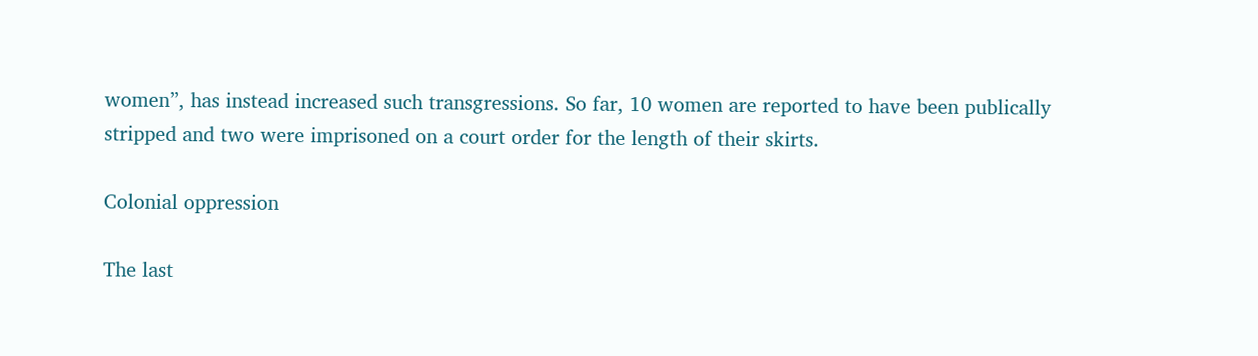women”, has instead increased such transgressions. So far, 10 women are reported to have been publically stripped and two were imprisoned on a court order for the length of their skirts.

Colonial oppression

The last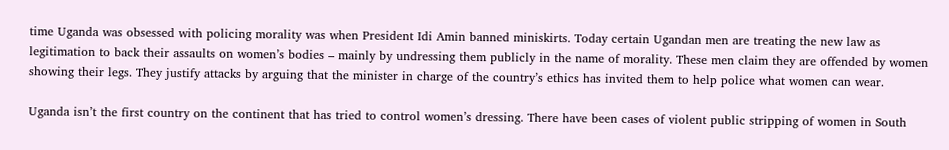time Uganda was obsessed with policing morality was when President Idi Amin banned miniskirts. Today certain Ugandan men are treating the new law as legitimation to back their assaults on women’s bodies – mainly by undressing them publicly in the name of morality. These men claim they are offended by women showing their legs. They justify attacks by arguing that the minister in charge of the country’s ethics has invited them to help police what women can wear.

Uganda isn’t the first country on the continent that has tried to control women’s dressing. There have been cases of violent public stripping of women in South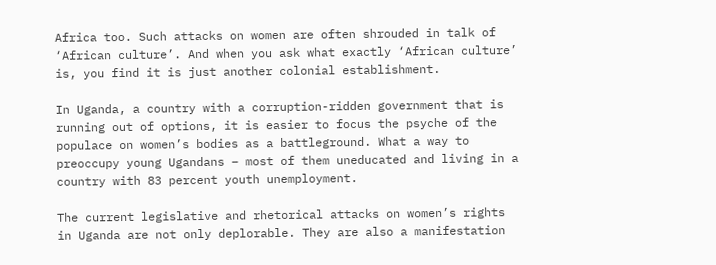Africa too. Such attacks on women are often shrouded in talk of ‘African culture’. And when you ask what exactly ‘African culture’ is, you find it is just another colonial establishment.

In Uganda, a country with a corruption-ridden government that is running out of options, it is easier to focus the psyche of the populace on women’s bodies as a battleground. What a way to preoccupy young Ugandans – most of them uneducated and living in a country with 83 percent youth unemployment.

The current legislative and rhetorical attacks on women’s rights in Uganda are not only deplorable. They are also a manifestation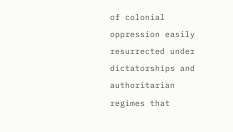of colonial oppression easily resurrected under dictatorships and authoritarian regimes that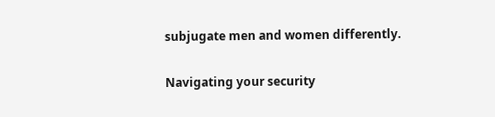subjugate men and women differently.

Navigating your security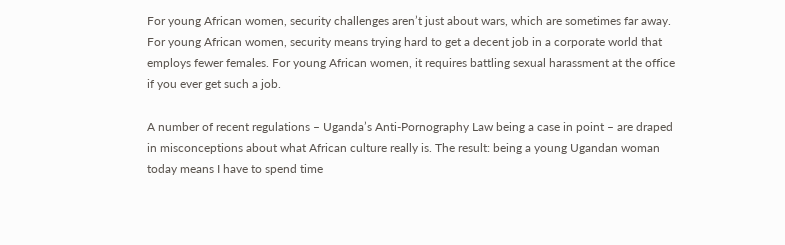For young African women, security challenges aren’t just about wars, which are sometimes far away. For young African women, security means trying hard to get a decent job in a corporate world that employs fewer females. For young African women, it requires battling sexual harassment at the office if you ever get such a job.

A number of recent regulations – Uganda’s Anti-Pornography Law being a case in point – are draped in misconceptions about what African culture really is. The result: being a young Ugandan woman today means I have to spend time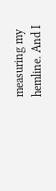measuring my hemline. And I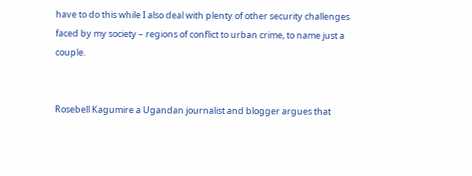have to do this while I also deal with plenty of other security challenges faced by my society – regions of conflict to urban crime, to name just a couple.


Rosebell Kagumire a Ugandan journalist and blogger argues that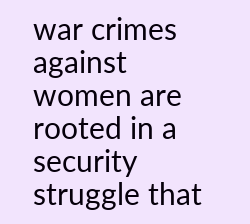war crimes against women are rooted in a security struggle that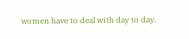women have to deal with day to day.